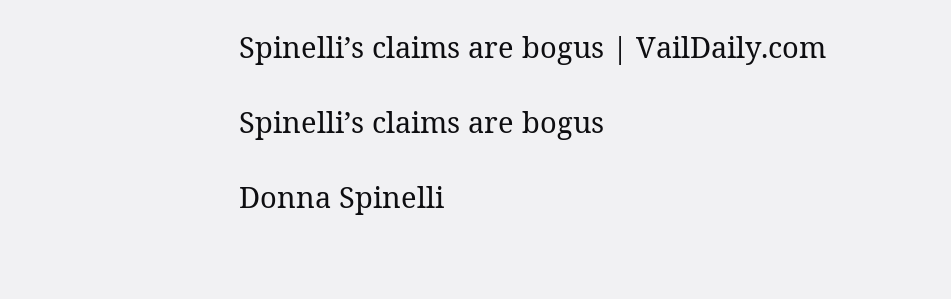Spinelli’s claims are bogus | VailDaily.com

Spinelli’s claims are bogus

Donna Spinelli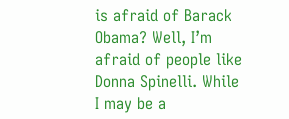is afraid of Barack Obama? Well, I’m afraid of people like Donna Spinelli. While I may be a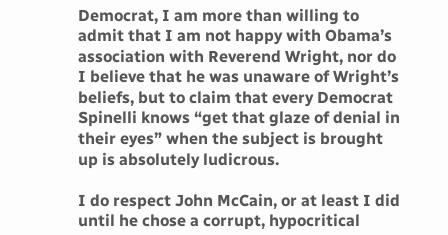Democrat, I am more than willing to admit that I am not happy with Obama’s association with Reverend Wright, nor do I believe that he was unaware of Wright’s beliefs, but to claim that every Democrat Spinelli knows “get that glaze of denial in their eyes” when the subject is brought up is absolutely ludicrous.

I do respect John McCain, or at least I did until he chose a corrupt, hypocritical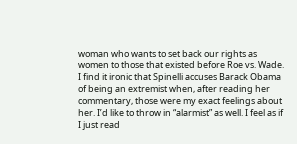woman who wants to set back our rights as women to those that existed before Roe vs. Wade. I find it ironic that Spinelli accuses Barack Obama of being an extremist when, after reading her commentary, those were my exact feelings about her. I’d like to throw in “alarmist” as well. I feel as if I just read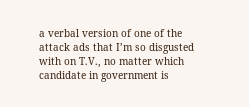a verbal version of one of the attack ads that I’m so disgusted with on T.V., no matter which candidate in government is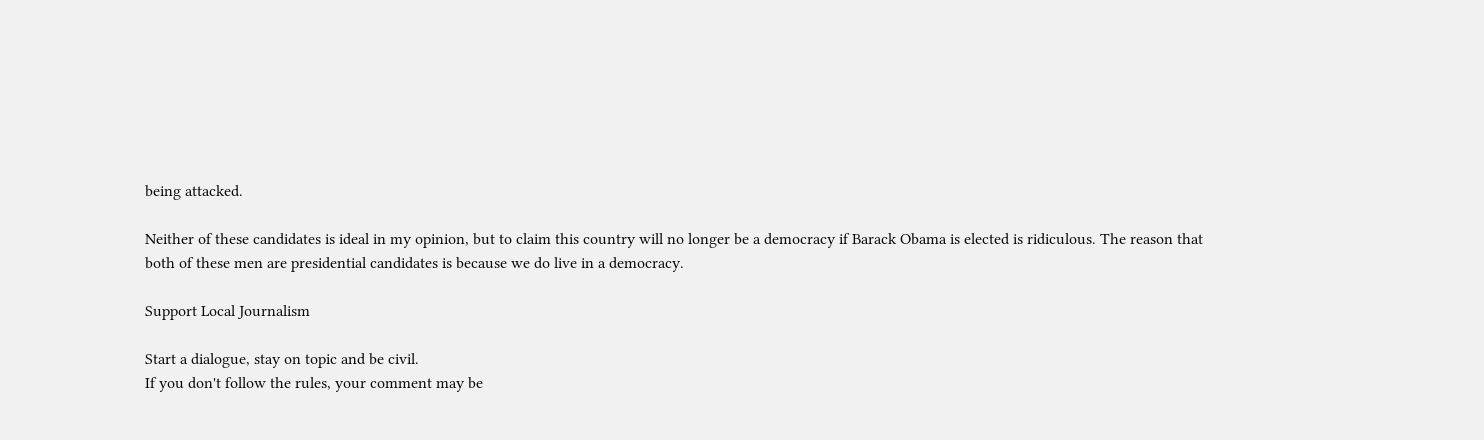being attacked.

Neither of these candidates is ideal in my opinion, but to claim this country will no longer be a democracy if Barack Obama is elected is ridiculous. The reason that both of these men are presidential candidates is because we do live in a democracy.

Support Local Journalism

Start a dialogue, stay on topic and be civil.
If you don't follow the rules, your comment may be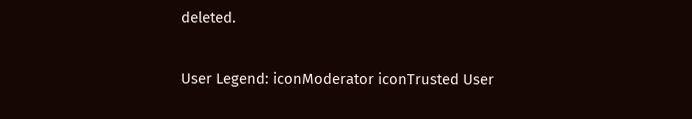deleted.

User Legend: iconModerator iconTrusted User